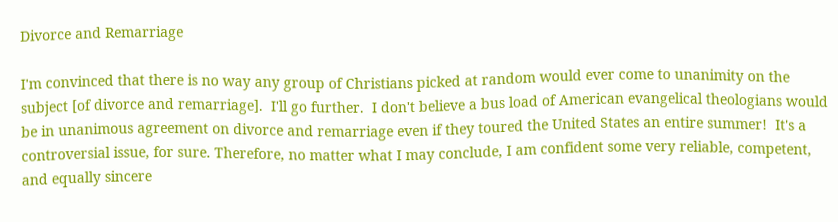Divorce and Remarriage

I'm convinced that there is no way any group of Christians picked at random would ever come to unanimity on the subject [of divorce and remarriage].  I'll go further.  I don't believe a bus load of American evangelical theologians would be in unanimous agreement on divorce and remarriage even if they toured the United States an entire summer!  It's a controversial issue, for sure. Therefore, no matter what I may conclude, I am confident some very reliable, competent, and equally sincere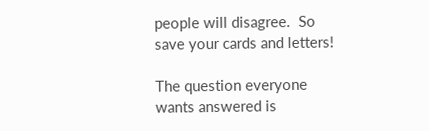people will disagree.  So save your cards and letters!

The question everyone wants answered is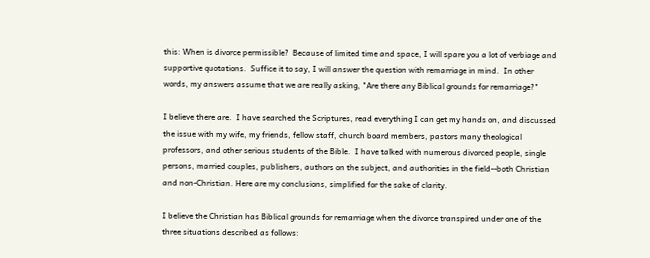this: When is divorce permissible?  Because of limited time and space, I will spare you a lot of verbiage and supportive quotations.  Suffice it to say, I will answer the question with remarriage in mind.  In other words, my answers assume that we are really asking, "Are there any Biblical grounds for remarriage?"

I believe there are.  I have searched the Scriptures, read everything I can get my hands on, and discussed the issue with my wife, my friends, fellow staff, church board members, pastors many theological professors, and other serious students of the Bible.  I have talked with numerous divorced people, single persons, married couples, publishers, authors on the subject, and authorities in the field--both Christian and non-Christian. Here are my conclusions, simplified for the sake of clarity.

I believe the Christian has Biblical grounds for remarriage when the divorce transpired under one of the three situations described as follows: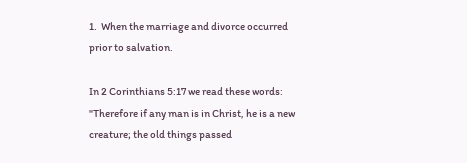1.  When the marriage and divorce occurred prior to salvation.

In 2 Corinthians 5:17 we read these words: "Therefore if any man is in Christ, he is a new creature; the old things passed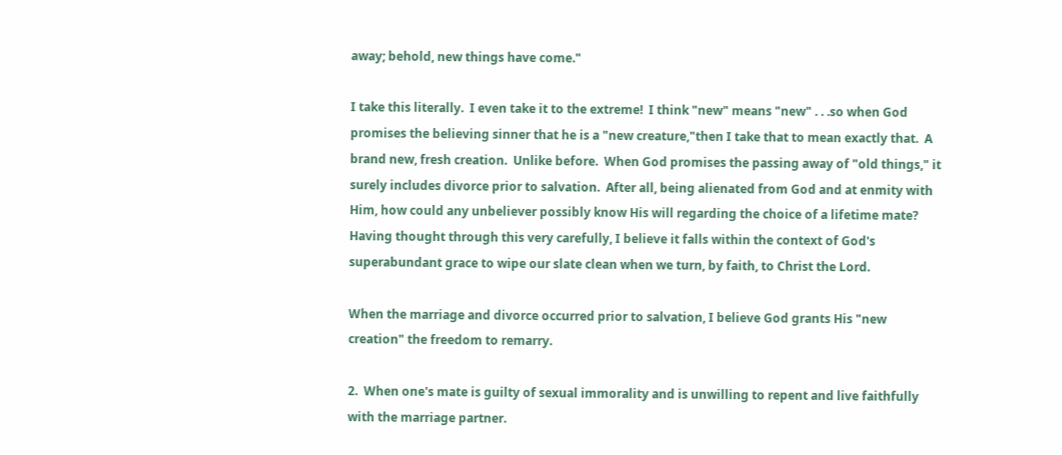away; behold, new things have come."

I take this literally.  I even take it to the extreme!  I think "new" means "new" . . .so when God promises the believing sinner that he is a "new creature,"then I take that to mean exactly that.  A brand new, fresh creation.  Unlike before.  When God promises the passing away of "old things," it surely includes divorce prior to salvation.  After all, being alienated from God and at enmity with Him, how could any unbeliever possibly know His will regarding the choice of a lifetime mate?  Having thought through this very carefully, I believe it falls within the context of God's superabundant grace to wipe our slate clean when we turn, by faith, to Christ the Lord.

When the marriage and divorce occurred prior to salvation, I believe God grants His "new creation" the freedom to remarry.

2.  When one's mate is guilty of sexual immorality and is unwilling to repent and live faithfully with the marriage partner.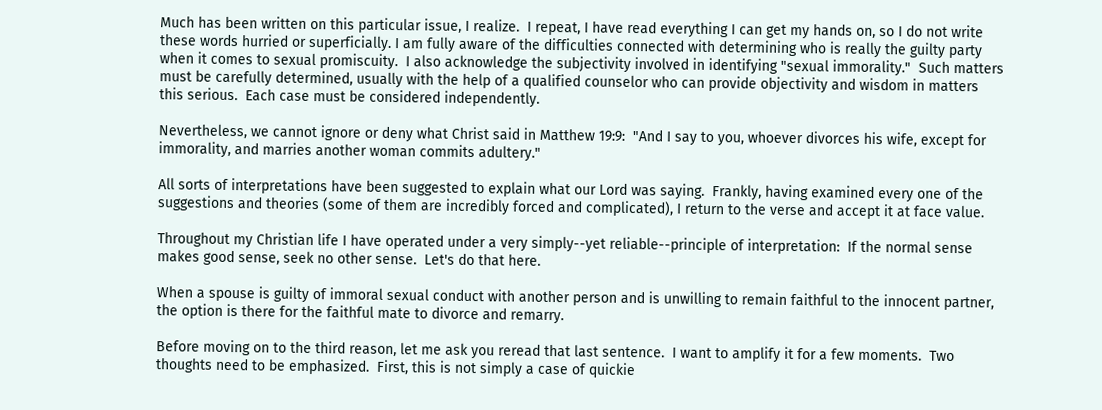Much has been written on this particular issue, I realize.  I repeat, I have read everything I can get my hands on, so I do not write these words hurried or superficially. I am fully aware of the difficulties connected with determining who is really the guilty party when it comes to sexual promiscuity.  I also acknowledge the subjectivity involved in identifying "sexual immorality."  Such matters must be carefully determined, usually with the help of a qualified counselor who can provide objectivity and wisdom in matters this serious.  Each case must be considered independently.

Nevertheless, we cannot ignore or deny what Christ said in Matthew 19:9:  "And I say to you, whoever divorces his wife, except for immorality, and marries another woman commits adultery."

All sorts of interpretations have been suggested to explain what our Lord was saying.  Frankly, having examined every one of the suggestions and theories (some of them are incredibly forced and complicated), I return to the verse and accept it at face value.

Throughout my Christian life I have operated under a very simply--yet reliable--principle of interpretation:  If the normal sense makes good sense, seek no other sense.  Let's do that here.

When a spouse is guilty of immoral sexual conduct with another person and is unwilling to remain faithful to the innocent partner, the option is there for the faithful mate to divorce and remarry.

Before moving on to the third reason, let me ask you reread that last sentence.  I want to amplify it for a few moments.  Two thoughts need to be emphasized.  First, this is not simply a case of quickie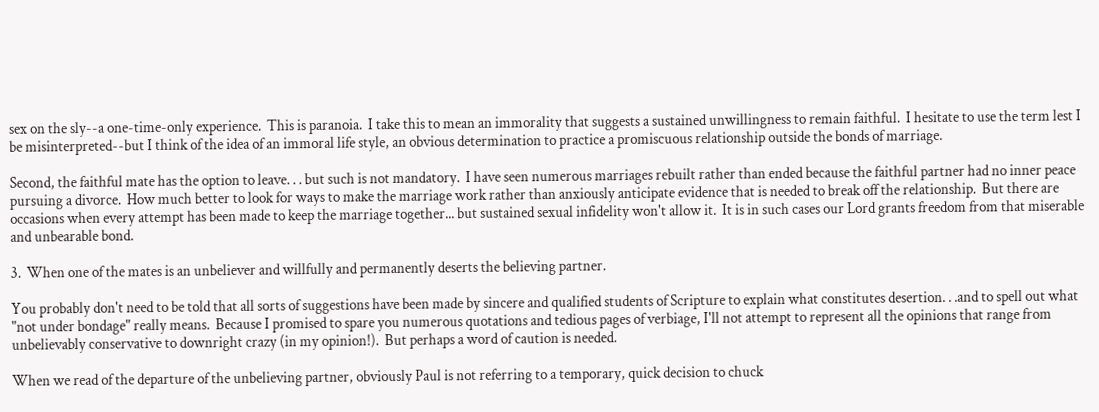sex on the sly--a one-time-only experience.  This is paranoia.  I take this to mean an immorality that suggests a sustained unwillingness to remain faithful.  I hesitate to use the term lest I be misinterpreted--but I think of the idea of an immoral life style, an obvious determination to practice a promiscuous relationship outside the bonds of marriage.

Second, the faithful mate has the option to leave. . . but such is not mandatory.  I have seen numerous marriages rebuilt rather than ended because the faithful partner had no inner peace pursuing a divorce.  How much better to look for ways to make the marriage work rather than anxiously anticipate evidence that is needed to break off the relationship.  But there are occasions when every attempt has been made to keep the marriage together... but sustained sexual infidelity won't allow it.  It is in such cases our Lord grants freedom from that miserable and unbearable bond.

3.  When one of the mates is an unbeliever and willfully and permanently deserts the believing partner.

You probably don't need to be told that all sorts of suggestions have been made by sincere and qualified students of Scripture to explain what constitutes desertion. . .and to spell out what "not under bondage" really means.  Because I promised to spare you numerous quotations and tedious pages of verbiage, I'll not attempt to represent all the opinions that range from unbelievably conservative to downright crazy (in my opinion!).  But perhaps a word of caution is needed.

When we read of the departure of the unbelieving partner, obviously Paul is not referring to a temporary, quick decision to chuck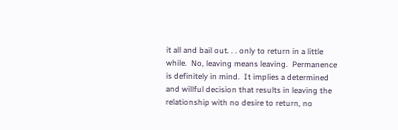it all and bail out. . . only to return in a little while.  No, leaving means leaving.  Permanence is definitely in mind.  It implies a determined and willful decision that results in leaving the relationship with no desire to return, no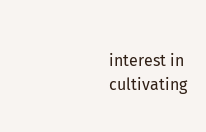interest in cultivating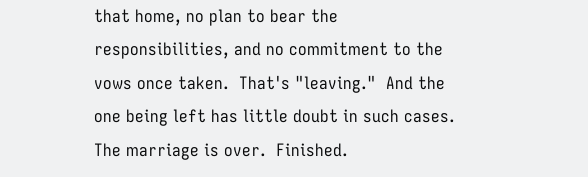that home, no plan to bear the responsibilities, and no commitment to the vows once taken.  That's "leaving."  And the one being left has little doubt in such cases.  The marriage is over.  Finished.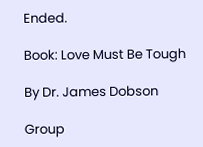Ended.

Book: Love Must Be Tough

By Dr. James Dobson

Group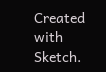Created with Sketch.